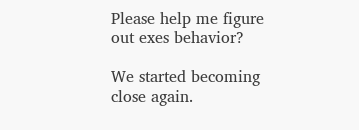Please help me figure out exes behavior?

We started becoming close again.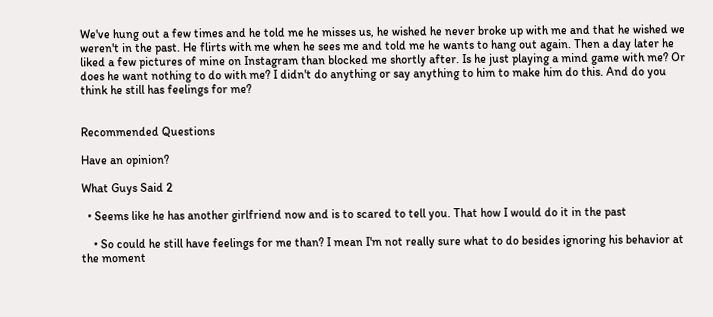We've hung out a few times and he told me he misses us, he wished he never broke up with me and that he wished we weren't in the past. He flirts with me when he sees me and told me he wants to hang out again. Then a day later he liked a few pictures of mine on Instagram than blocked me shortly after. Is he just playing a mind game with me? Or does he want nothing to do with me? I didn't do anything or say anything to him to make him do this. And do you think he still has feelings for me?


Recommended Questions

Have an opinion?

What Guys Said 2

  • Seems like he has another girlfriend now and is to scared to tell you. That how I would do it in the past

    • So could he still have feelings for me than? I mean I'm not really sure what to do besides ignoring his behavior at the moment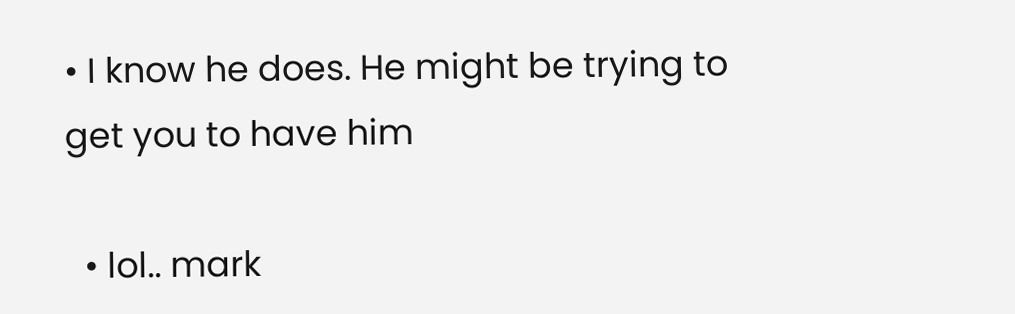• I know he does. He might be trying to get you to have him

  • lol.. mark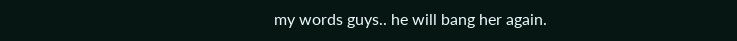my words guys.. he will bang her again.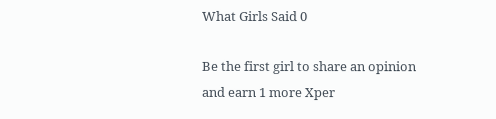What Girls Said 0

Be the first girl to share an opinion
and earn 1 more Xper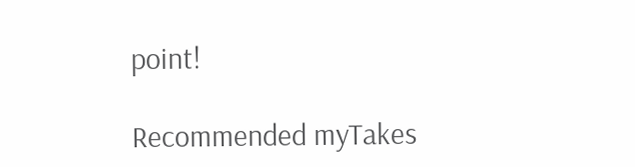point!

Recommended myTakes